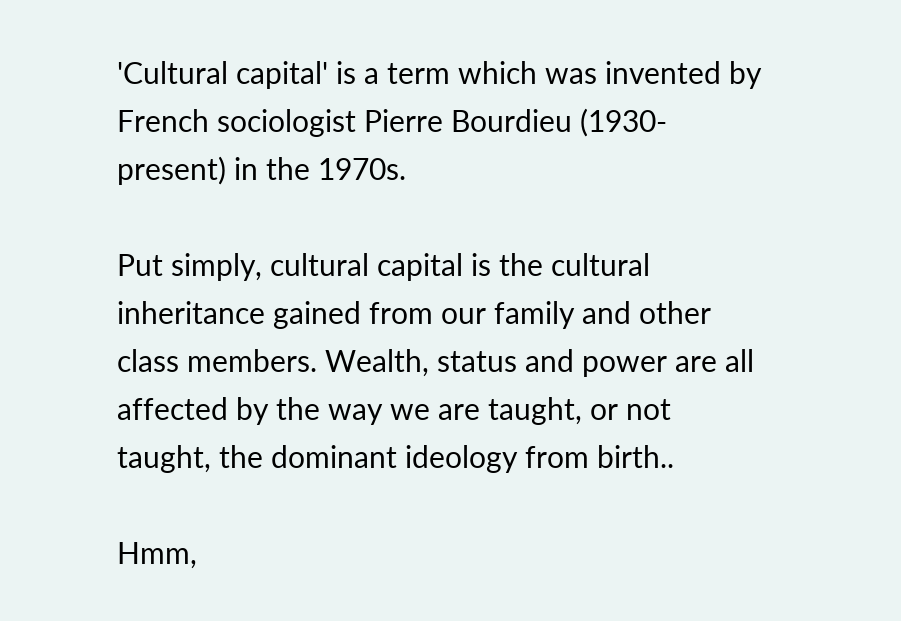'Cultural capital' is a term which was invented by French sociologist Pierre Bourdieu (1930- present) in the 1970s.

Put simply, cultural capital is the cultural inheritance gained from our family and other class members. Wealth, status and power are all affected by the way we are taught, or not taught, the dominant ideology from birth..

Hmm,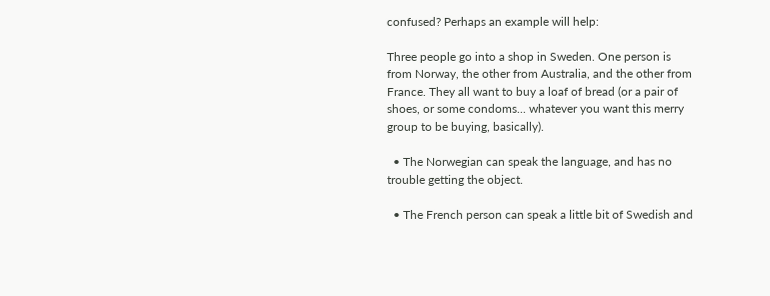confused? Perhaps an example will help:

Three people go into a shop in Sweden. One person is from Norway, the other from Australia, and the other from France. They all want to buy a loaf of bread (or a pair of shoes, or some condoms... whatever you want this merry group to be buying, basically).

  • The Norwegian can speak the language, and has no trouble getting the object.

  • The French person can speak a little bit of Swedish and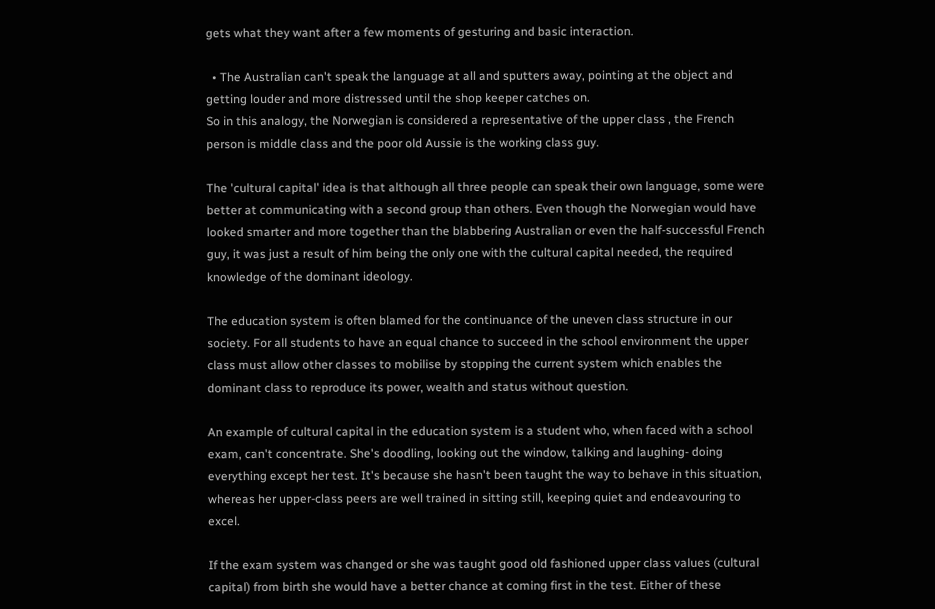gets what they want after a few moments of gesturing and basic interaction.

  • The Australian can't speak the language at all and sputters away, pointing at the object and getting louder and more distressed until the shop keeper catches on.
So in this analogy, the Norwegian is considered a representative of the upper class , the French person is middle class and the poor old Aussie is the working class guy.

The 'cultural capital' idea is that although all three people can speak their own language, some were better at communicating with a second group than others. Even though the Norwegian would have looked smarter and more together than the blabbering Australian or even the half-successful French guy, it was just a result of him being the only one with the cultural capital needed, the required knowledge of the dominant ideology.

The education system is often blamed for the continuance of the uneven class structure in our society. For all students to have an equal chance to succeed in the school environment the upper class must allow other classes to mobilise by stopping the current system which enables the dominant class to reproduce its power, wealth and status without question.

An example of cultural capital in the education system is a student who, when faced with a school exam, can't concentrate. She's doodling, looking out the window, talking and laughing- doing everything except her test. It's because she hasn't been taught the way to behave in this situation, whereas her upper-class peers are well trained in sitting still, keeping quiet and endeavouring to excel.

If the exam system was changed or she was taught good old fashioned upper class values (cultural capital) from birth she would have a better chance at coming first in the test. Either of these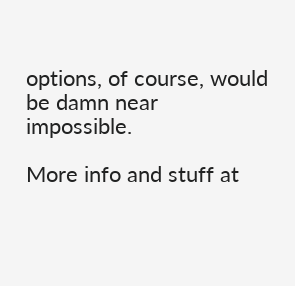options, of course, would be damn near impossible.

More info and stuff at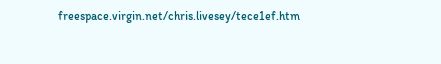freespace.virgin.net/chris.livesey/tece1ef.htm